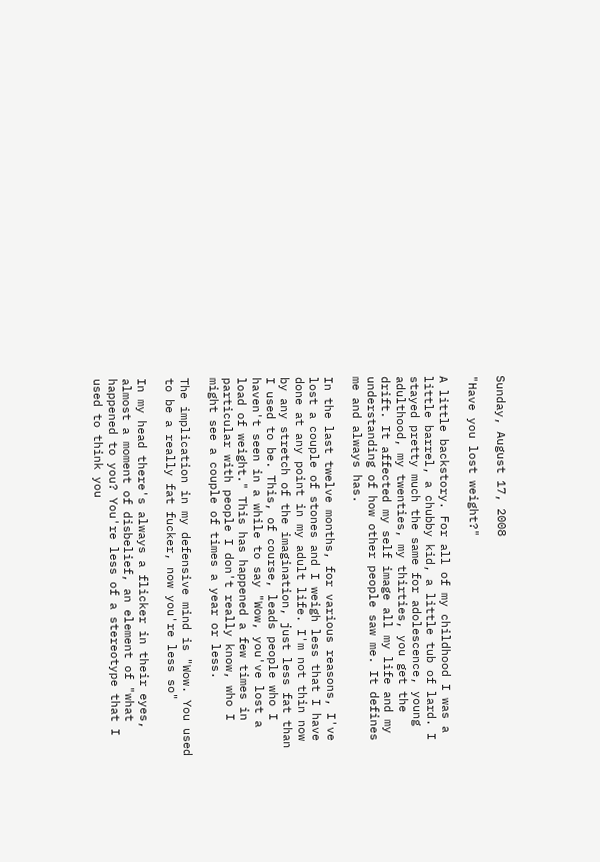Sunday, August 17, 2008

"Have you lost weight?"

A little backstory. For all of my childhood I was a little barrel, a chubby kid, a little tub of lard. I stayed pretty much the same for adolescence, young adulthood, my twenties, my thirties, you get the drift. It affected my self image all my life and my understanding of how other people saw me. It defines me and always has.

In the last twelve months, for various reasons, I've lost a couple of stones and I weigh less that I have done at any point in my adult life. I'm not thin now by any stretch of the imagination, just less fat than I used to be. This, of course, leads people who I haven't seen in a while to say "Wow, you've lost a load of weight." This has happened a few times in particular with people I don't really know, who I might see a couple of times a year or less.

The implication in my defensive mind is "Wow. You used to be a really fat fucker, now you're less so"

In my head there's always a flicker in their eyes, almost a moment of disbelief, an element of "what happened to you? You're less of a stereotype that I used to think you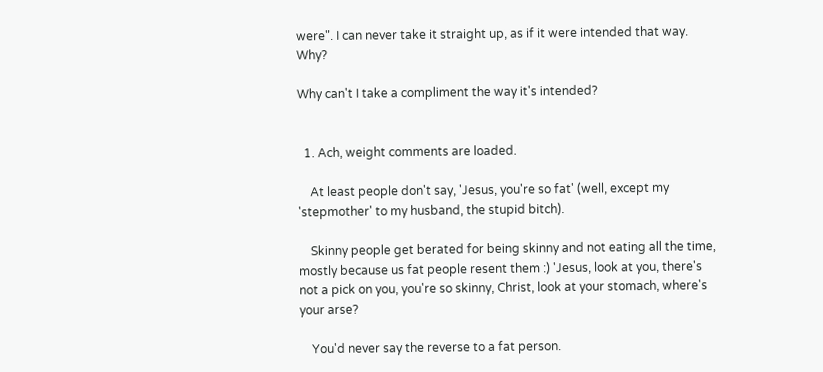were". I can never take it straight up, as if it were intended that way. Why?

Why can't I take a compliment the way it's intended?


  1. Ach, weight comments are loaded.

    At least people don't say, 'Jesus, you're so fat' (well, except my 'stepmother' to my husband, the stupid bitch).

    Skinny people get berated for being skinny and not eating all the time, mostly because us fat people resent them :) 'Jesus, look at you, there's not a pick on you, you're so skinny, Christ, look at your stomach, where's your arse?

    You'd never say the reverse to a fat person.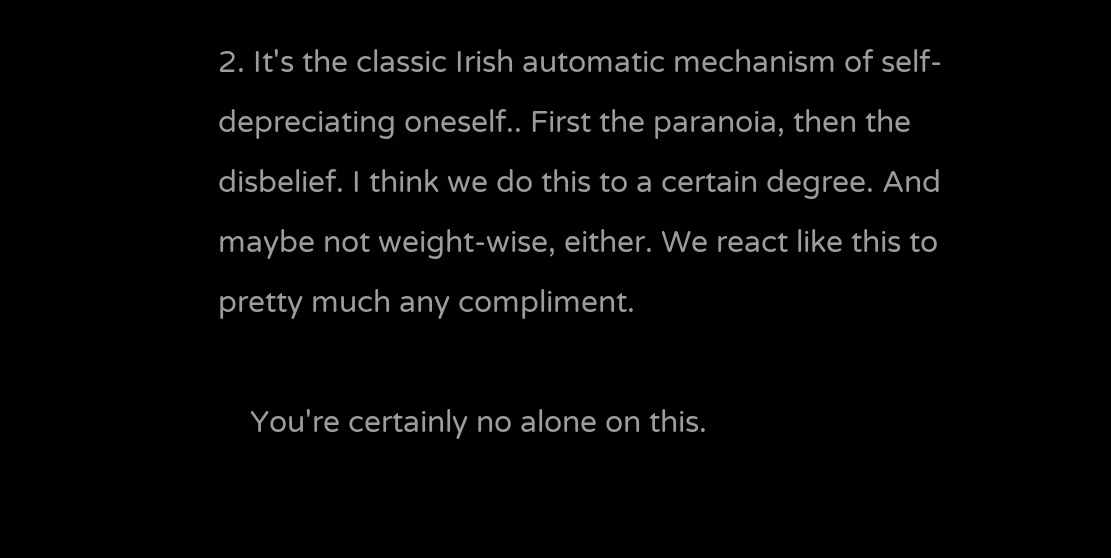2. It's the classic Irish automatic mechanism of self-depreciating oneself.. First the paranoia, then the disbelief. I think we do this to a certain degree. And maybe not weight-wise, either. We react like this to pretty much any compliment.

    You're certainly no alone on this.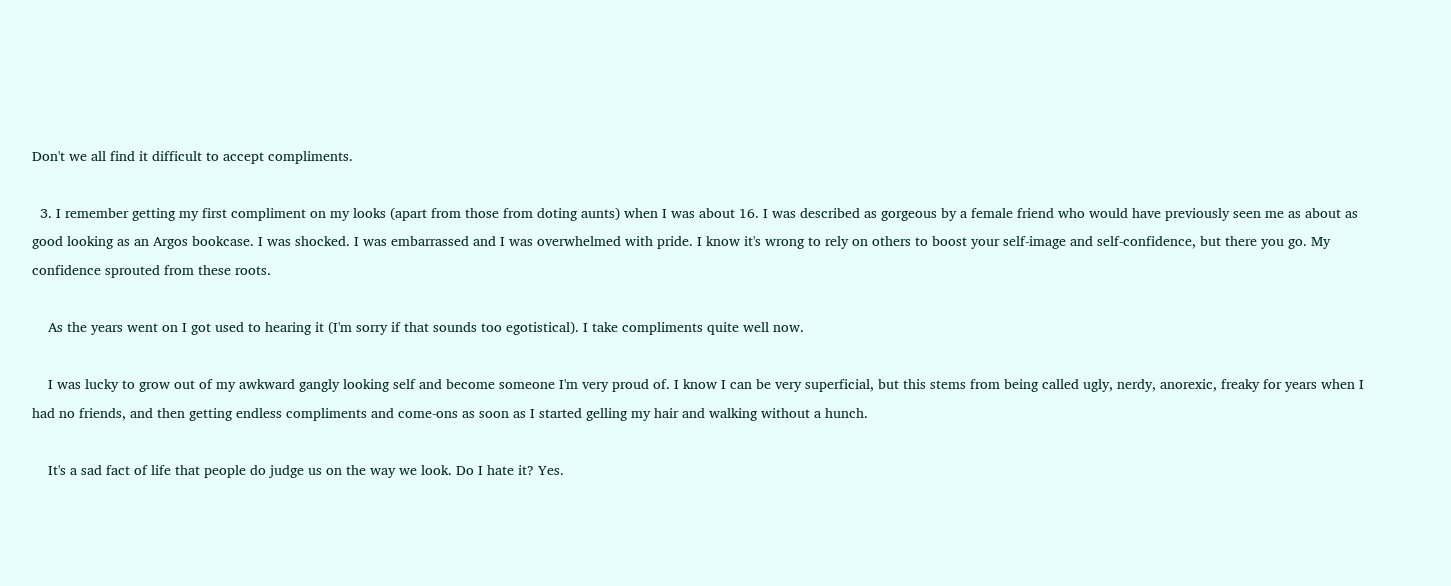Don't we all find it difficult to accept compliments.

  3. I remember getting my first compliment on my looks (apart from those from doting aunts) when I was about 16. I was described as gorgeous by a female friend who would have previously seen me as about as good looking as an Argos bookcase. I was shocked. I was embarrassed and I was overwhelmed with pride. I know it's wrong to rely on others to boost your self-image and self-confidence, but there you go. My confidence sprouted from these roots.

    As the years went on I got used to hearing it (I'm sorry if that sounds too egotistical). I take compliments quite well now.

    I was lucky to grow out of my awkward gangly looking self and become someone I'm very proud of. I know I can be very superficial, but this stems from being called ugly, nerdy, anorexic, freaky for years when I had no friends, and then getting endless compliments and come-ons as soon as I started gelling my hair and walking without a hunch.

    It's a sad fact of life that people do judge us on the way we look. Do I hate it? Yes.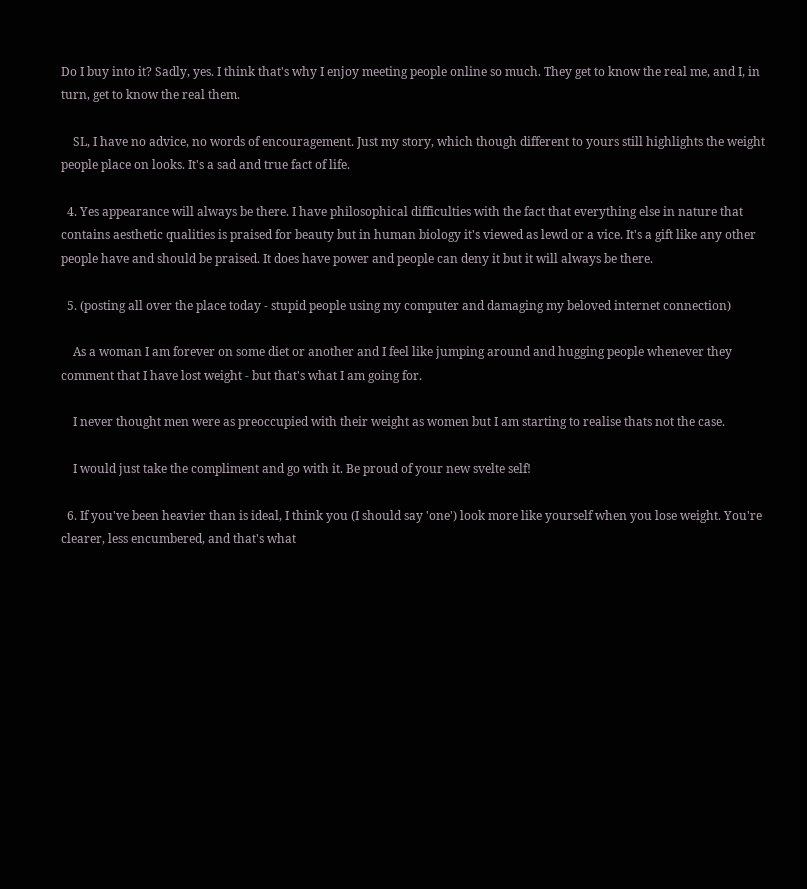Do I buy into it? Sadly, yes. I think that's why I enjoy meeting people online so much. They get to know the real me, and I, in turn, get to know the real them.

    SL, I have no advice, no words of encouragement. Just my story, which though different to yours still highlights the weight people place on looks. It's a sad and true fact of life.

  4. Yes appearance will always be there. I have philosophical difficulties with the fact that everything else in nature that contains aesthetic qualities is praised for beauty but in human biology it's viewed as lewd or a vice. It's a gift like any other people have and should be praised. It does have power and people can deny it but it will always be there.

  5. (posting all over the place today - stupid people using my computer and damaging my beloved internet connection)

    As a woman I am forever on some diet or another and I feel like jumping around and hugging people whenever they comment that I have lost weight - but that's what I am going for.

    I never thought men were as preoccupied with their weight as women but I am starting to realise thats not the case.

    I would just take the compliment and go with it. Be proud of your new svelte self!

  6. If you've been heavier than is ideal, I think you (I should say 'one') look more like yourself when you lose weight. You're clearer, less encumbered, and that's what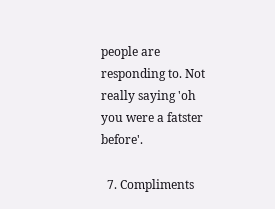people are responding to. Not really saying 'oh you were a fatster before'.

  7. Compliments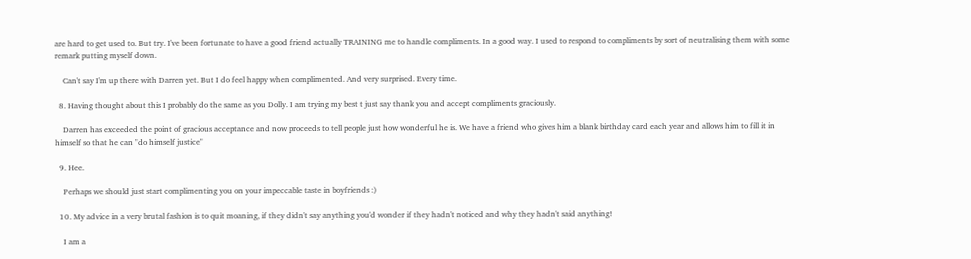are hard to get used to. But try. I've been fortunate to have a good friend actually TRAINING me to handle compliments. In a good way. I used to respond to compliments by sort of neutralising them with some remark putting myself down.

    Can't say I'm up there with Darren yet. But I do feel happy when complimented. And very surprised. Every time.

  8. Having thought about this I probably do the same as you Dolly. I am trying my best t just say thank you and accept compliments graciously.

    Darren has exceeded the point of gracious acceptance and now proceeds to tell people just how wonderful he is. We have a friend who gives him a blank birthday card each year and allows him to fill it in himself so that he can "do himself justice"

  9. Hee.

    Perhaps we should just start complimenting you on your impeccable taste in boyfriends :)

  10. My advice in a very brutal fashion is to quit moaning, if they didn't say anything you'd wonder if they hadn't noticed and why they hadn't said anything!

    I am a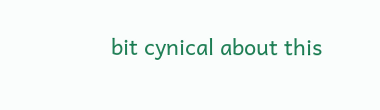bit cynical about this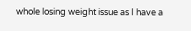whole losing weight issue as I have a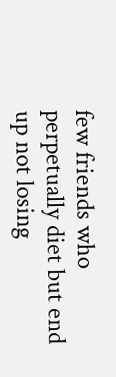few friends who perpetually diet but end up not losing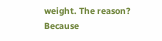weight. The reason? Because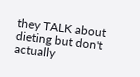they TALK about dieting but don't actually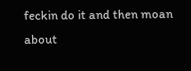feckin do it and then moan about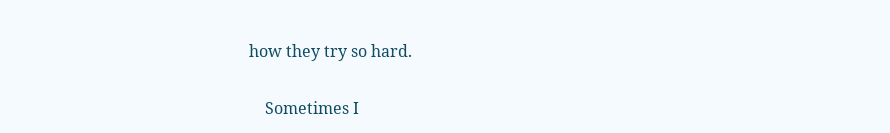how they try so hard.

    Sometimes I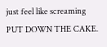just feel like screaming PUT DOWN THE CAKE.